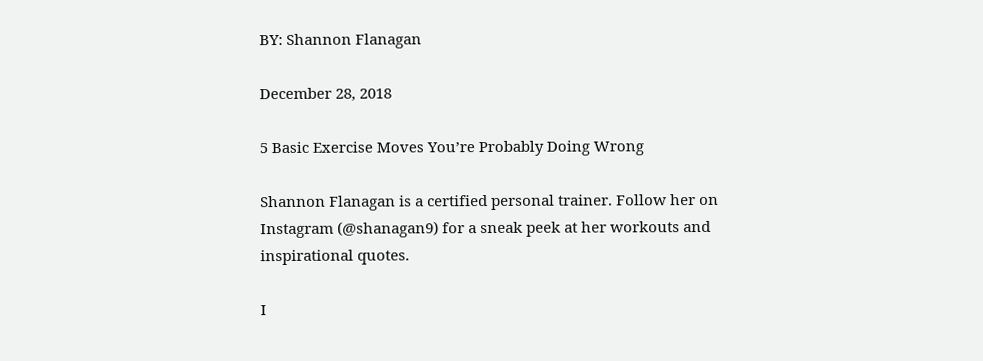BY: Shannon Flanagan

December 28, 2018

5 Basic Exercise Moves You’re Probably Doing Wrong

Shannon Flanagan is a certified personal trainer. Follow her on Instagram (@shanagan9) for a sneak peek at her workouts and inspirational quotes.

I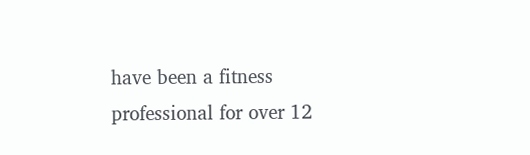have been a fitness professional for over 12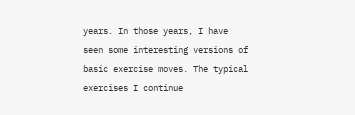years. In those years, I have seen some interesting versions of basic exercise moves. The typical exercises I continue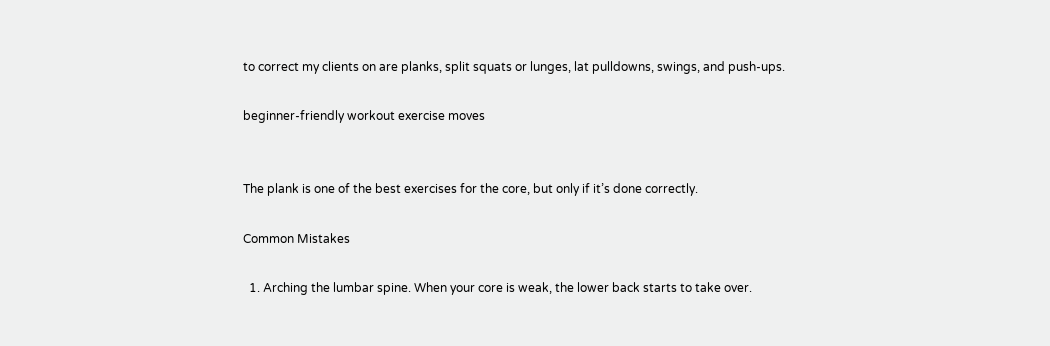to correct my clients on are planks, split squats or lunges, lat pulldowns, swings, and push-ups.

beginner-friendly workout exercise moves


The plank is one of the best exercises for the core, but only if it’s done correctly.

Common Mistakes

  1. Arching the lumbar spine. When your core is weak, the lower back starts to take over.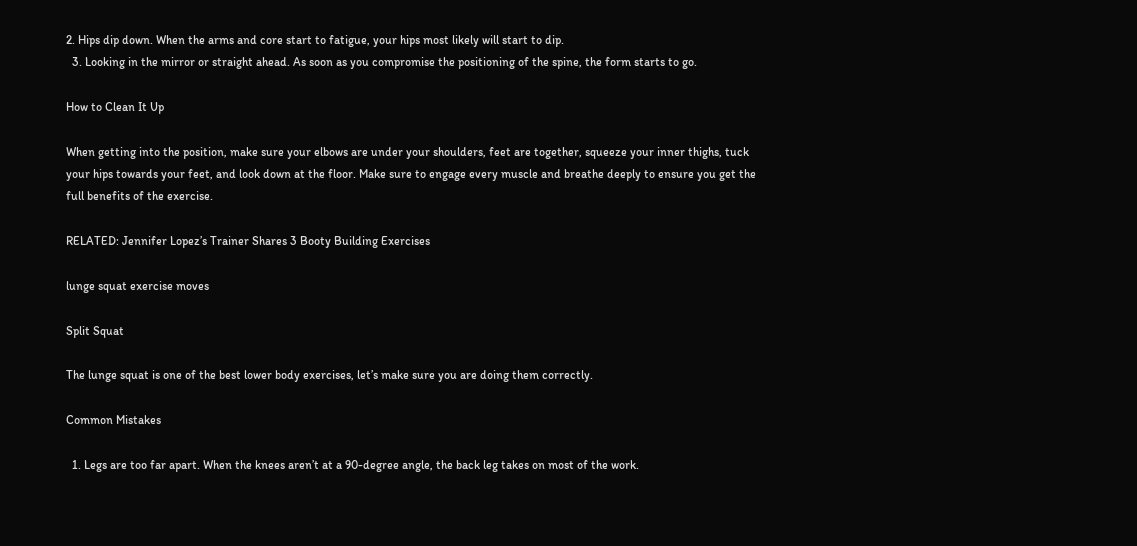2. Hips dip down. When the arms and core start to fatigue, your hips most likely will start to dip.
  3. Looking in the mirror or straight ahead. As soon as you compromise the positioning of the spine, the form starts to go.

How to Clean It Up

When getting into the position, make sure your elbows are under your shoulders, feet are together, squeeze your inner thighs, tuck your hips towards your feet, and look down at the floor. Make sure to engage every muscle and breathe deeply to ensure you get the full benefits of the exercise.

RELATED: Jennifer Lopez’s Trainer Shares 3 Booty Building Exercises

lunge squat exercise moves

Split Squat

The lunge squat is one of the best lower body exercises, let’s make sure you are doing them correctly.

Common Mistakes

  1. Legs are too far apart. When the knees aren’t at a 90-degree angle, the back leg takes on most of the work.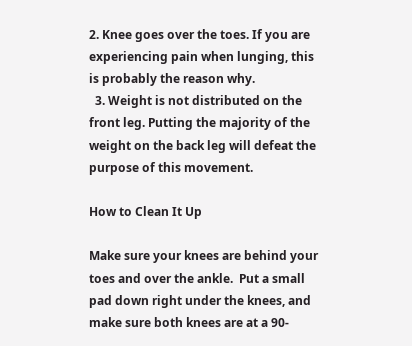2. Knee goes over the toes. If you are experiencing pain when lunging, this is probably the reason why.
  3. Weight is not distributed on the front leg. Putting the majority of the weight on the back leg will defeat the purpose of this movement.

How to Clean It Up

Make sure your knees are behind your toes and over the ankle.  Put a small pad down right under the knees, and make sure both knees are at a 90-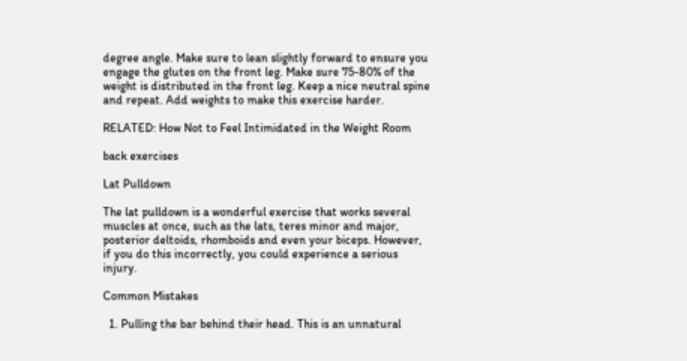degree angle. Make sure to lean slightly forward to ensure you engage the glutes on the front leg. Make sure 75-80% of the weight is distributed in the front leg. Keep a nice neutral spine and repeat. Add weights to make this exercise harder.

RELATED: How Not to Feel Intimidated in the Weight Room

back exercises

Lat Pulldown

The lat pulldown is a wonderful exercise that works several muscles at once, such as the lats, teres minor and major, posterior deltoids, rhomboids and even your biceps. However, if you do this incorrectly, you could experience a serious injury.

Common Mistakes

  1. Pulling the bar behind their head. This is an unnatural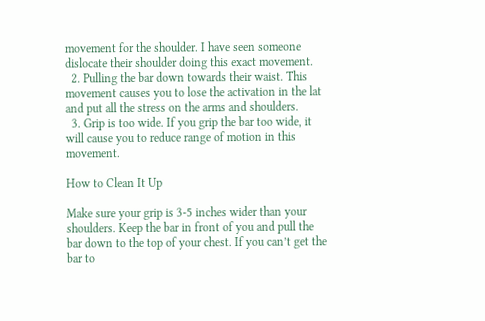movement for the shoulder. I have seen someone dislocate their shoulder doing this exact movement.
  2. Pulling the bar down towards their waist. This movement causes you to lose the activation in the lat and put all the stress on the arms and shoulders.
  3. Grip is too wide. If you grip the bar too wide, it will cause you to reduce range of motion in this movement.

How to Clean It Up

Make sure your grip is 3-5 inches wider than your shoulders. Keep the bar in front of you and pull the bar down to the top of your chest. If you can’t get the bar to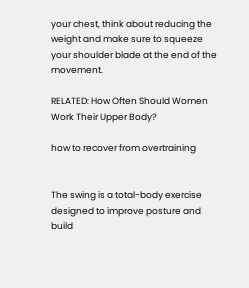your chest, think about reducing the weight and make sure to squeeze your shoulder blade at the end of the movement.

RELATED: How Often Should Women Work Their Upper Body?

how to recover from overtraining


The swing is a total-body exercise designed to improve posture and build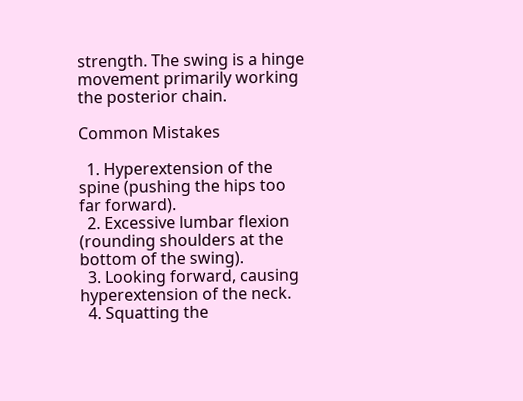strength. The swing is a hinge movement primarily working the posterior chain.

Common Mistakes

  1. Hyperextension of the spine (pushing the hips too far forward).
  2. Excessive lumbar flexion (rounding shoulders at the bottom of the swing).
  3. Looking forward, causing hyperextension of the neck.
  4. Squatting the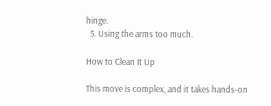hinge.
  5. Using the arms too much.

How to Clean It Up

This move is complex, and it takes hands-on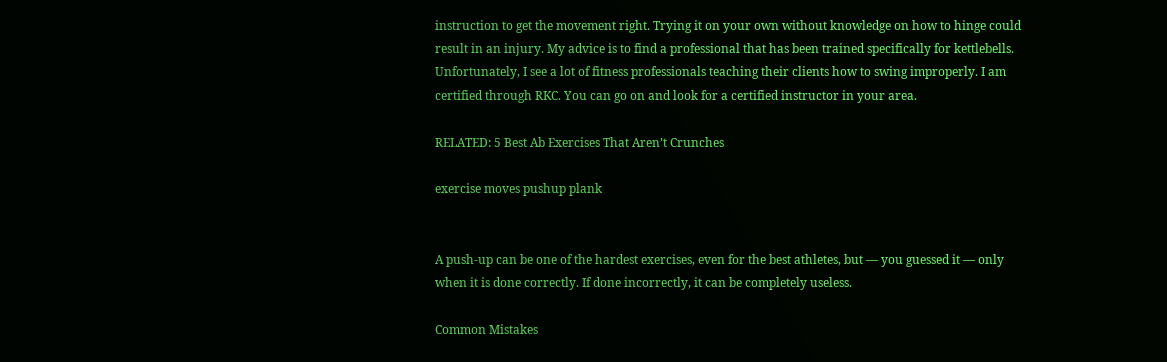instruction to get the movement right. Trying it on your own without knowledge on how to hinge could result in an injury. My advice is to find a professional that has been trained specifically for kettlebells. Unfortunately, I see a lot of fitness professionals teaching their clients how to swing improperly. I am certified through RKC. You can go on and look for a certified instructor in your area.

RELATED: 5 Best Ab Exercises That Aren’t Crunches

exercise moves pushup plank


A push-up can be one of the hardest exercises, even for the best athletes, but — you guessed it — only when it is done correctly. If done incorrectly, it can be completely useless.

Common Mistakes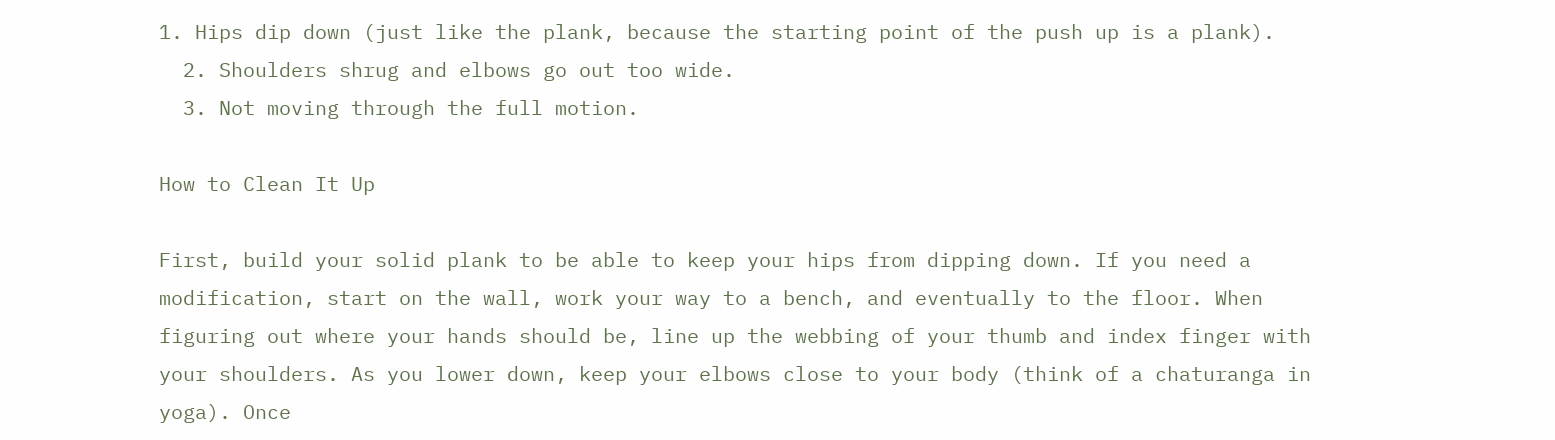1. Hips dip down (just like the plank, because the starting point of the push up is a plank).
  2. Shoulders shrug and elbows go out too wide.
  3. Not moving through the full motion.

How to Clean It Up

First, build your solid plank to be able to keep your hips from dipping down. If you need a modification, start on the wall, work your way to a bench, and eventually to the floor. When figuring out where your hands should be, line up the webbing of your thumb and index finger with your shoulders. As you lower down, keep your elbows close to your body (think of a chaturanga in yoga). Once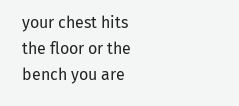your chest hits the floor or the bench you are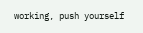working, push yourself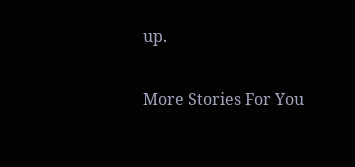up.

More Stories For You